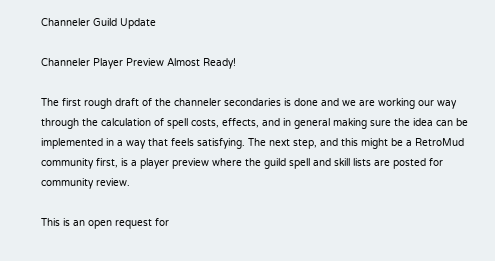Channeler Guild Update

Channeler Player Preview Almost Ready!

The first rough draft of the channeler secondaries is done and we are working our way through the calculation of spell costs, effects, and in general making sure the idea can be implemented in a way that feels satisfying. The next step, and this might be a RetroMud community first, is a player preview where the guild spell and skill lists are posted for community review.

This is an open request for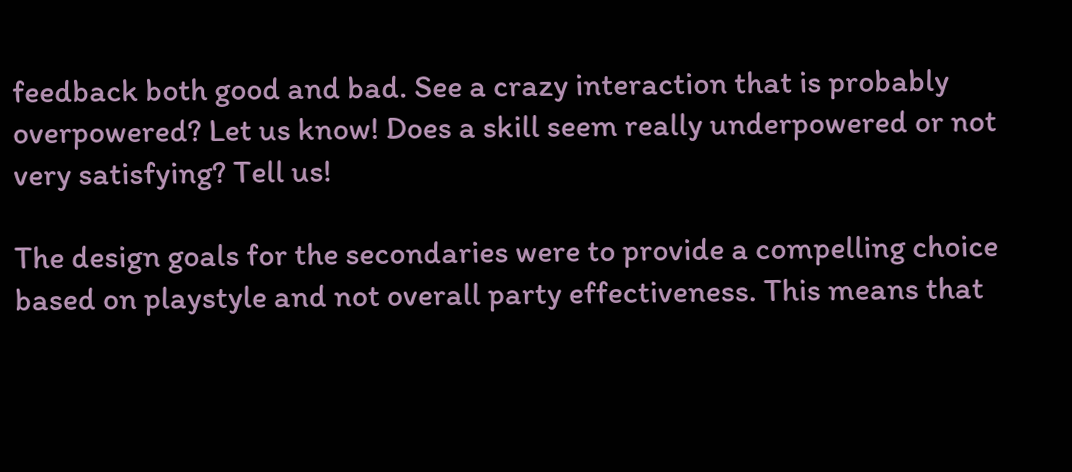feedback both good and bad. See a crazy interaction that is probably overpowered? Let us know! Does a skill seem really underpowered or not very satisfying? Tell us!

The design goals for the secondaries were to provide a compelling choice based on playstyle and not overall party effectiveness. This means that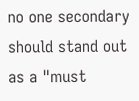no one secondary should stand out as a "must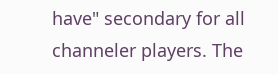have" secondary for all channeler players. The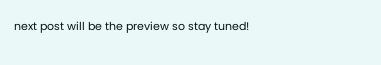next post will be the preview so stay tuned!